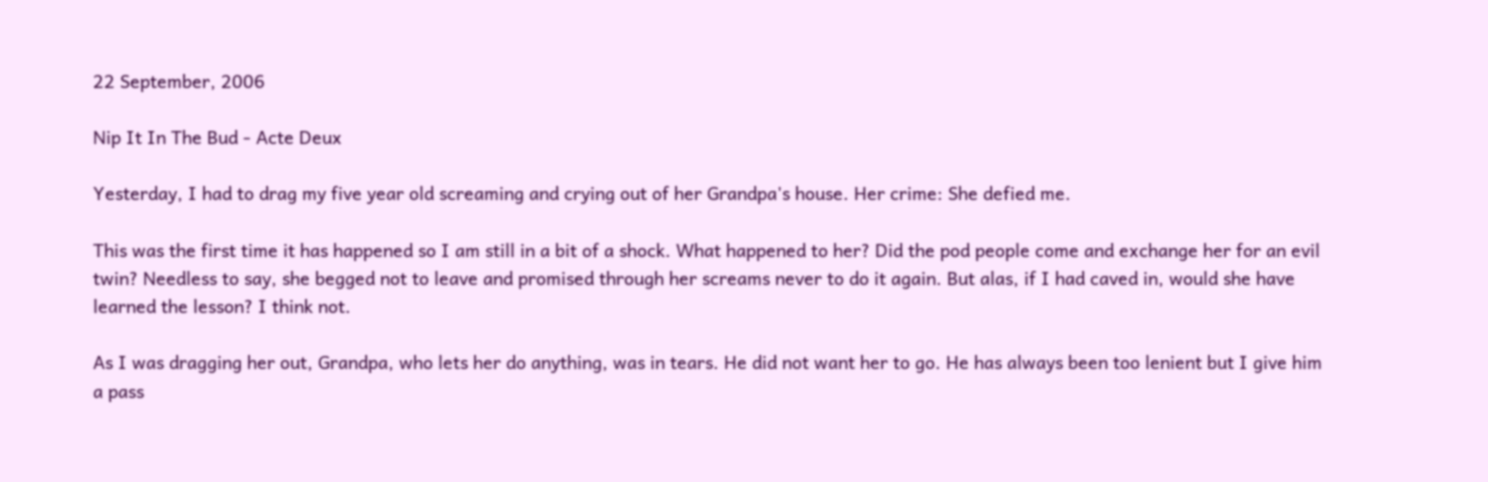22 September, 2006

Nip It In The Bud - Acte Deux

Yesterday, I had to drag my five year old screaming and crying out of her Grandpa's house. Her crime: She defied me.

This was the first time it has happened so I am still in a bit of a shock. What happened to her? Did the pod people come and exchange her for an evil twin? Needless to say, she begged not to leave and promised through her screams never to do it again. But alas, if I had caved in, would she have learned the lesson? I think not.

As I was dragging her out, Grandpa, who lets her do anything, was in tears. He did not want her to go. He has always been too lenient but I give him a pass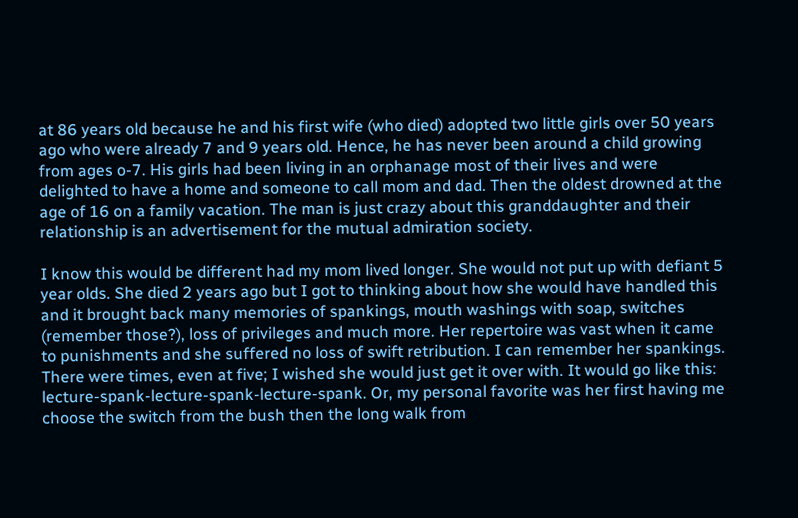at 86 years old because he and his first wife (who died) adopted two little girls over 50 years ago who were already 7 and 9 years old. Hence, he has never been around a child growing from ages o-7. His girls had been living in an orphanage most of their lives and were delighted to have a home and someone to call mom and dad. Then the oldest drowned at the age of 16 on a family vacation. The man is just crazy about this granddaughter and their relationship is an advertisement for the mutual admiration society.

I know this would be different had my mom lived longer. She would not put up with defiant 5 year olds. She died 2 years ago but I got to thinking about how she would have handled this and it brought back many memories of spankings, mouth washings with soap, switches (remember those?), loss of privileges and much more. Her repertoire was vast when it came to punishments and she suffered no loss of swift retribution. I can remember her spankings. There were times, even at five; I wished she would just get it over with. It would go like this: lecture-spank-lecture-spank-lecture-spank. Or, my personal favorite was her first having me choose the switch from the bush then the long walk from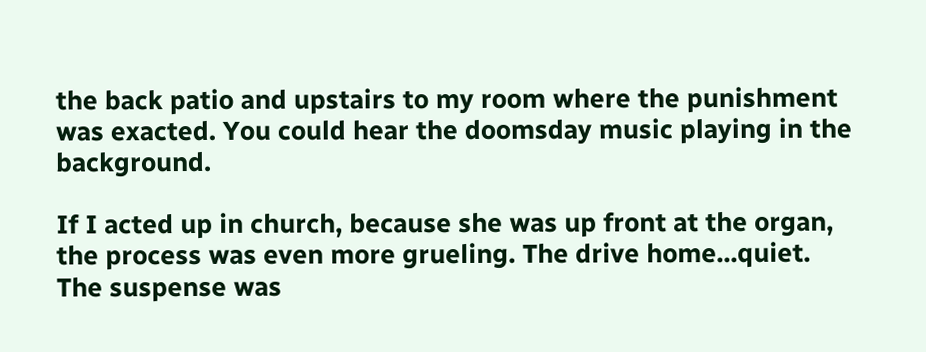the back patio and upstairs to my room where the punishment was exacted. You could hear the doomsday music playing in the background.

If I acted up in church, because she was up front at the organ, the process was even more grueling. The drive home...quiet. The suspense was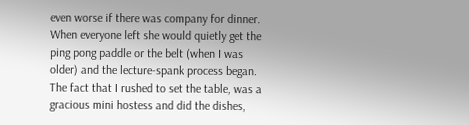even worse if there was company for dinner. When everyone left she would quietly get the ping pong paddle or the belt (when I was older) and the lecture-spank process began. The fact that I rushed to set the table, was a gracious mini hostess and did the dishes,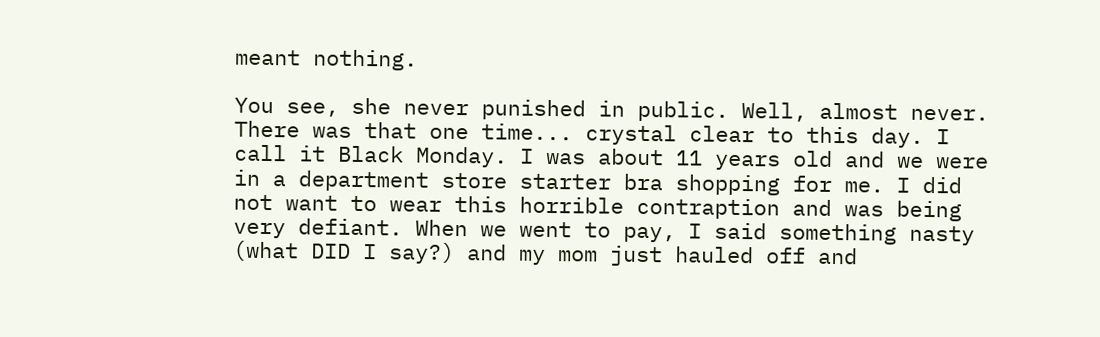meant nothing.

You see, she never punished in public. Well, almost never. There was that one time... crystal clear to this day. I call it Black Monday. I was about 11 years old and we were in a department store starter bra shopping for me. I did not want to wear this horrible contraption and was being very defiant. When we went to pay, I said something nasty (what DID I say?) and my mom just hauled off and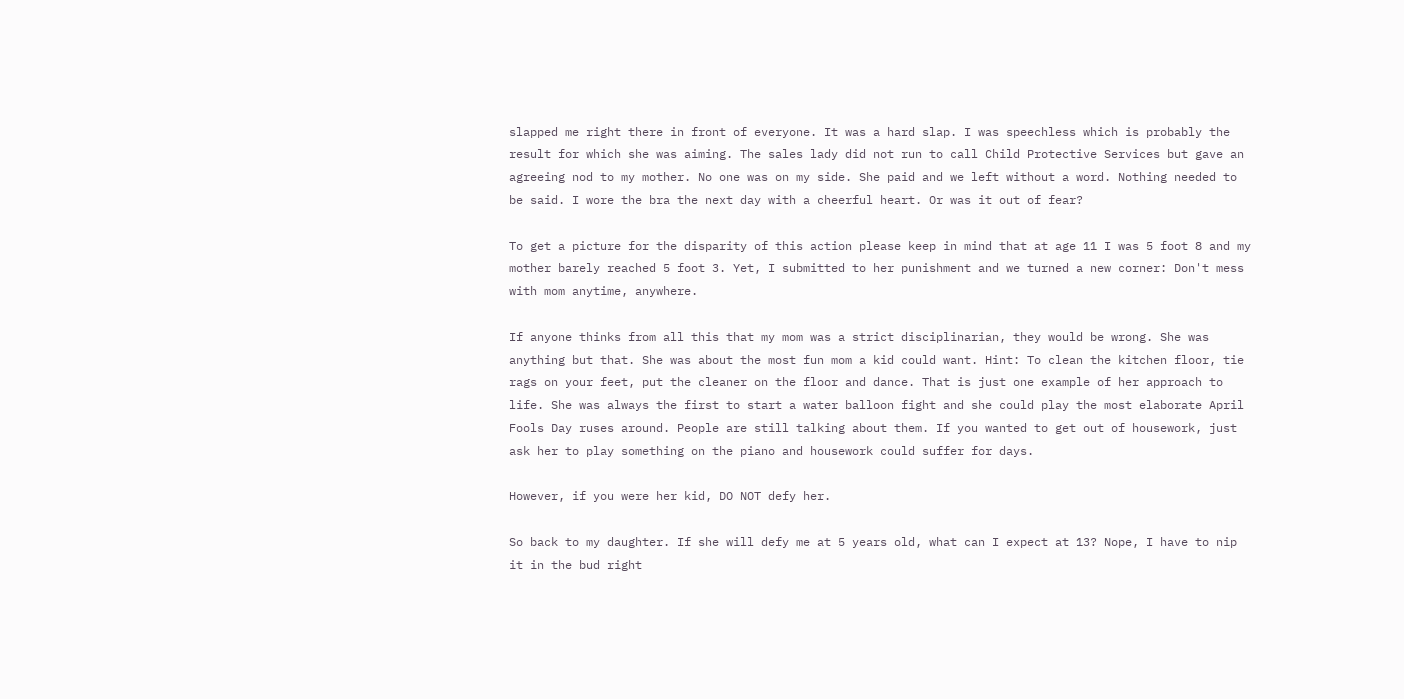slapped me right there in front of everyone. It was a hard slap. I was speechless which is probably the result for which she was aiming. The sales lady did not run to call Child Protective Services but gave an agreeing nod to my mother. No one was on my side. She paid and we left without a word. Nothing needed to be said. I wore the bra the next day with a cheerful heart. Or was it out of fear?

To get a picture for the disparity of this action please keep in mind that at age 11 I was 5 foot 8 and my mother barely reached 5 foot 3. Yet, I submitted to her punishment and we turned a new corner: Don't mess with mom anytime, anywhere.

If anyone thinks from all this that my mom was a strict disciplinarian, they would be wrong. She was anything but that. She was about the most fun mom a kid could want. Hint: To clean the kitchen floor, tie rags on your feet, put the cleaner on the floor and dance. That is just one example of her approach to life. She was always the first to start a water balloon fight and she could play the most elaborate April Fools Day ruses around. People are still talking about them. If you wanted to get out of housework, just ask her to play something on the piano and housework could suffer for days.

However, if you were her kid, DO NOT defy her.

So back to my daughter. If she will defy me at 5 years old, what can I expect at 13? Nope, I have to nip it in the bud right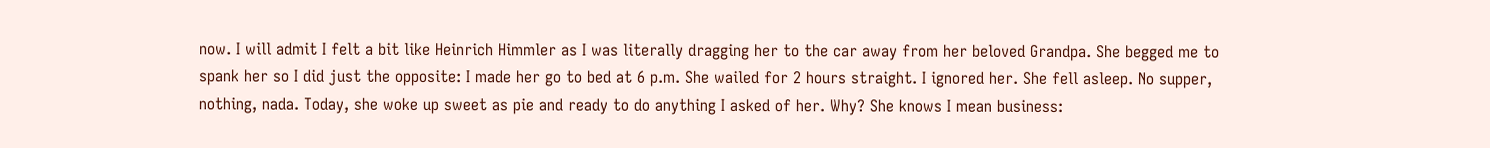now. I will admit I felt a bit like Heinrich Himmler as I was literally dragging her to the car away from her beloved Grandpa. She begged me to spank her so I did just the opposite: I made her go to bed at 6 p.m. She wailed for 2 hours straight. I ignored her. She fell asleep. No supper, nothing, nada. Today, she woke up sweet as pie and ready to do anything I asked of her. Why? She knows I mean business: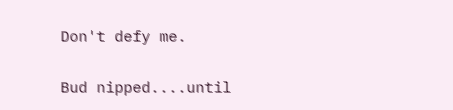Don't defy me.

Bud nipped....until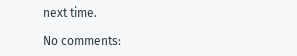next time.

No comments: